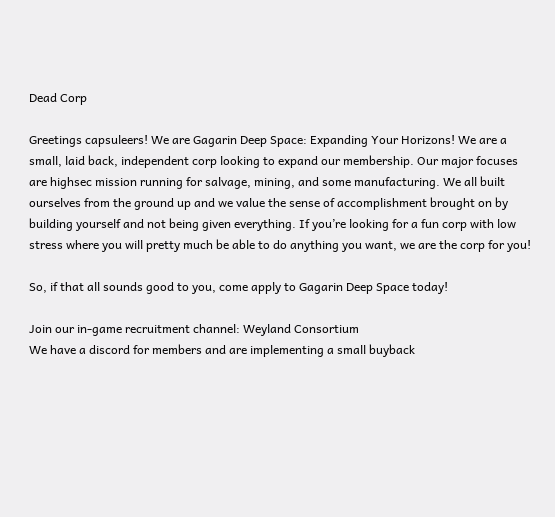Dead Corp

Greetings capsuleers! We are Gagarin Deep Space: Expanding Your Horizons! We are a small, laid back, independent corp looking to expand our membership. Our major focuses are highsec mission running for salvage, mining, and some manufacturing. We all built ourselves from the ground up and we value the sense of accomplishment brought on by building yourself and not being given everything. If you’re looking for a fun corp with low stress where you will pretty much be able to do anything you want, we are the corp for you!

So, if that all sounds good to you, come apply to Gagarin Deep Space today!

Join our in-game recruitment channel: Weyland Consortium
We have a discord for members and are implementing a small buyback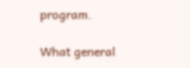program.

What general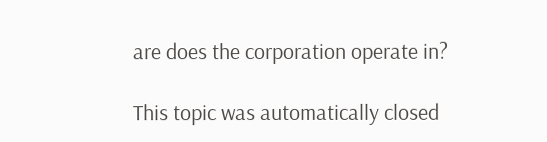are does the corporation operate in?

This topic was automatically closed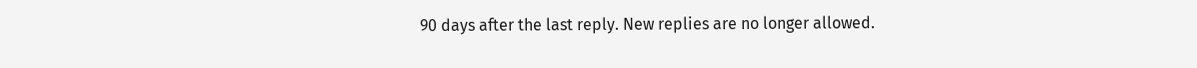90 days after the last reply. New replies are no longer allowed.